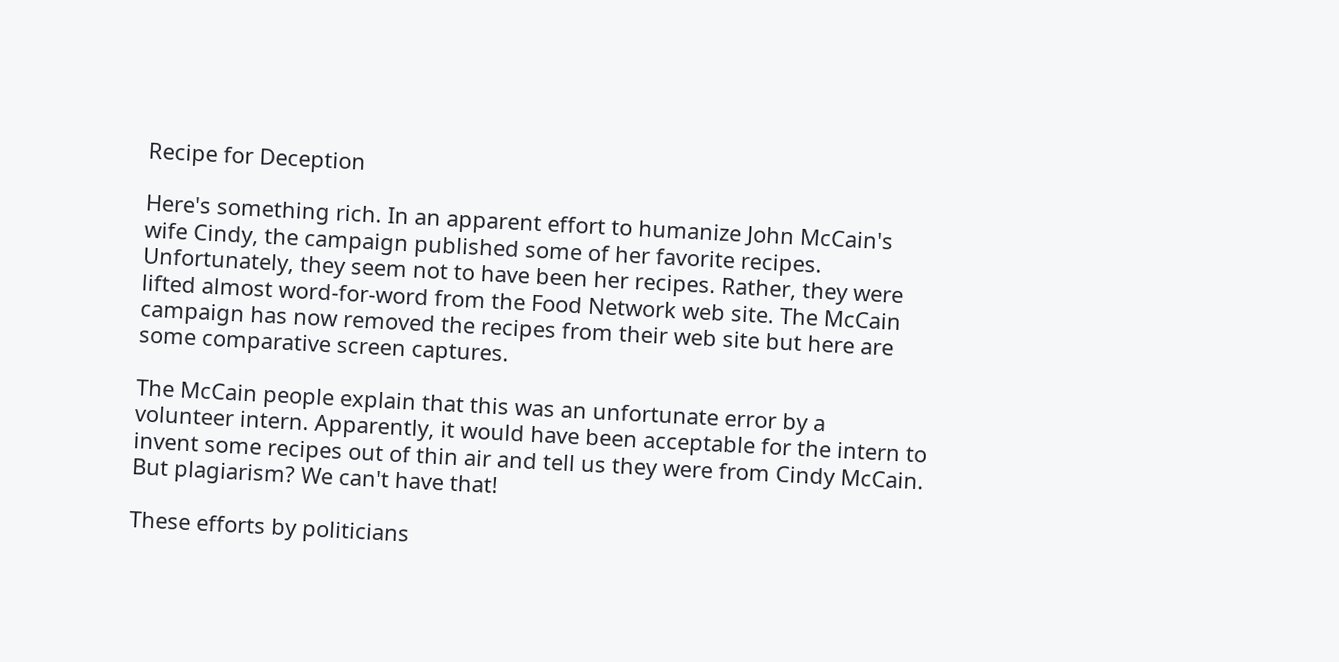Recipe for Deception

Here's something rich. In an apparent effort to humanize John McCain's wife Cindy, the campaign published some of her favorite recipes. Unfortunately, they seem not to have been her recipes. Rather, they were lifted almost word-for-word from the Food Network web site. The McCain campaign has now removed the recipes from their web site but here are some comparative screen captures.

The McCain people explain that this was an unfortunate error by a volunteer intern. Apparently, it would have been acceptable for the intern to invent some recipes out of thin air and tell us they were from Cindy McCain. But plagiarism? We can't have that!

These efforts by politicians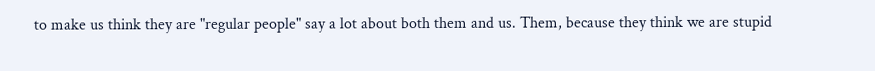to make us think they are "regular people" say a lot about both them and us. Them, because they think we are stupid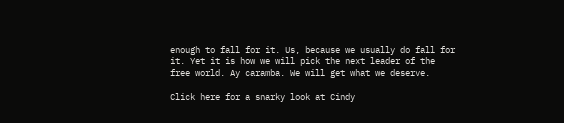enough to fall for it. Us, because we usually do fall for it. Yet it is how we will pick the next leader of the free world. Ay caramba. We will get what we deserve.

Click here for a snarky look at Cindy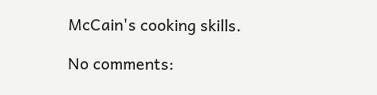McCain's cooking skills.

No comments: